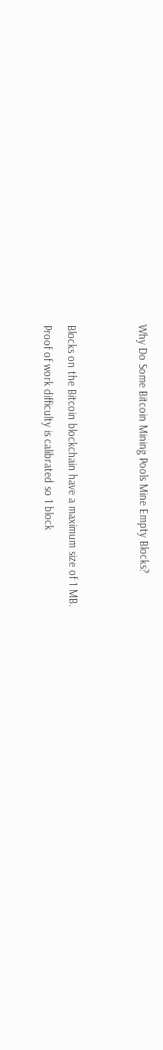Why Do Some Bitcoin Mining Pools Mine Empty Blocks?


Blocks on the Bitcoin blockchain have a maximum size of 1 MB.
Proof of work difficulty is calibrated so 1 block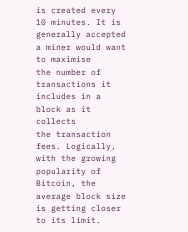is created every
10 minutes. It is generally accepted a miner would want to maximise
the number of transactions it includes in a block as it collects
the transaction fees. Logically, with the growing popularity of
Bitcoin, the average block size is getting closer to its limit.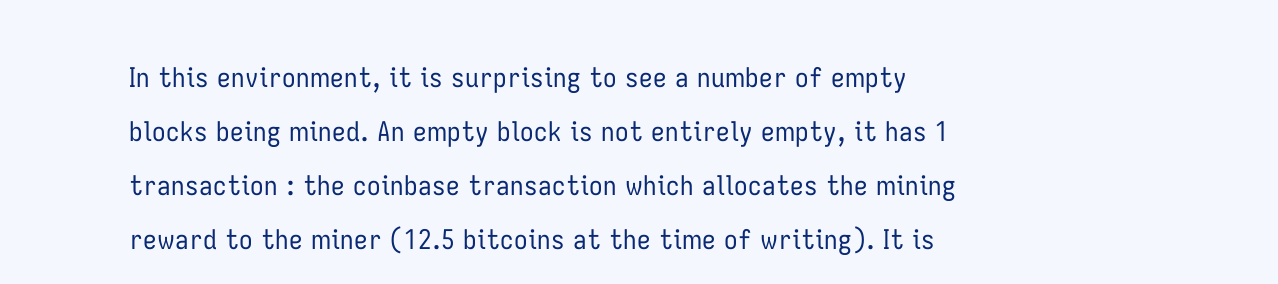In this environment, it is surprising to see a number of empty
blocks being mined. An empty block is not entirely empty, it has 1
transaction : the coinbase transaction which allocates the mining
reward to the miner (12.5 bitcoins at the time of writing). It is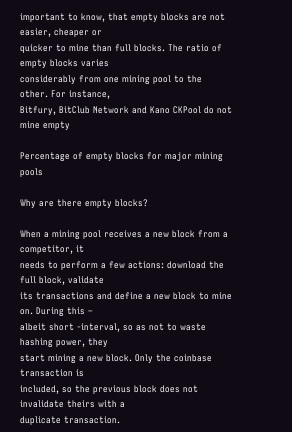important to know, that empty blocks are not easier, cheaper or
quicker to mine than full blocks. The ratio of empty blocks varies
considerably from one mining pool to the other. For instance,
Bitfury, BitClub Network and Kano CKPool do not mine empty

Percentage of empty blocks for major mining pools

Why are there empty blocks?

When a mining pool receives a new block from a competitor, it
needs to perform a few actions: download the full block, validate
its transactions and define a new block to mine on. During this –
albeit short -interval, so as not to waste hashing power, they
start mining a new block. Only the coinbase transaction is
included, so the previous block does not invalidate theirs with a
duplicate transaction.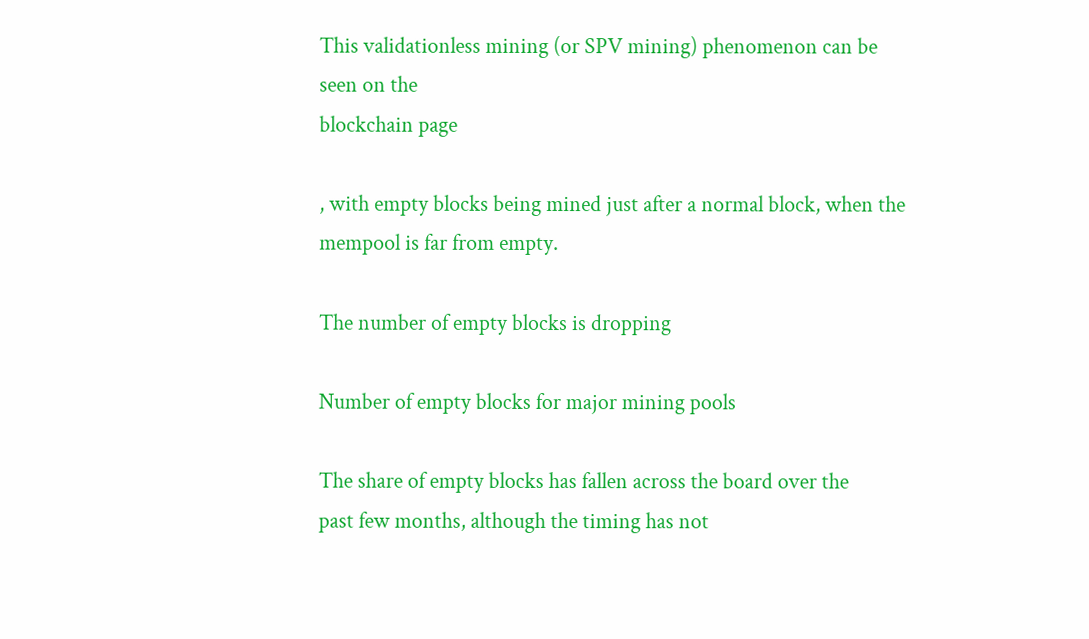This validationless mining (or SPV mining) phenomenon can be
seen on the
blockchain page

, with empty blocks being mined just after a normal block, when the
mempool is far from empty.

The number of empty blocks is dropping

Number of empty blocks for major mining pools

The share of empty blocks has fallen across the board over the
past few months, although the timing has not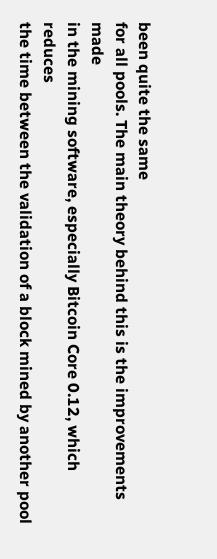been quite the same
for all pools. The main theory behind this is the improvements made
in the mining software, especially Bitcoin Core 0.12, which reduces
the time between the validation of a block mined by another pool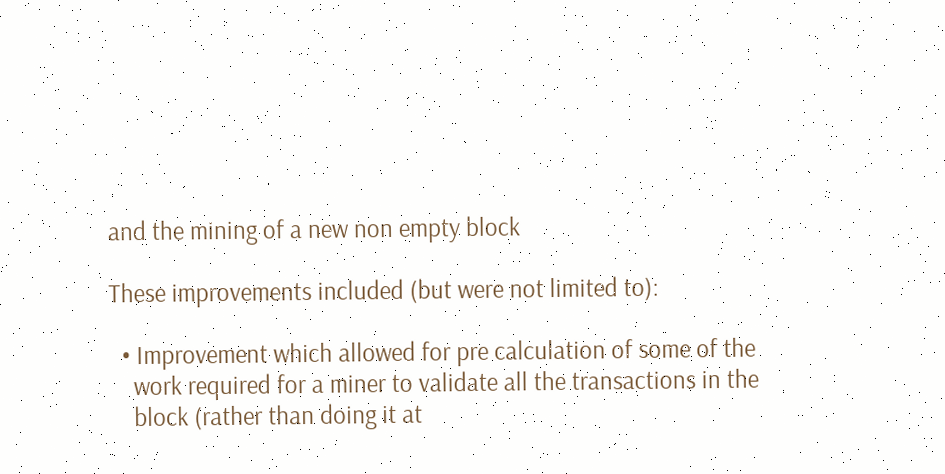and the mining of a new non empty block

These improvements included (but were not limited to):

  • Improvement which allowed for pre calculation of some of the
    work required for a miner to validate all the transactions in the
    block (rather than doing it at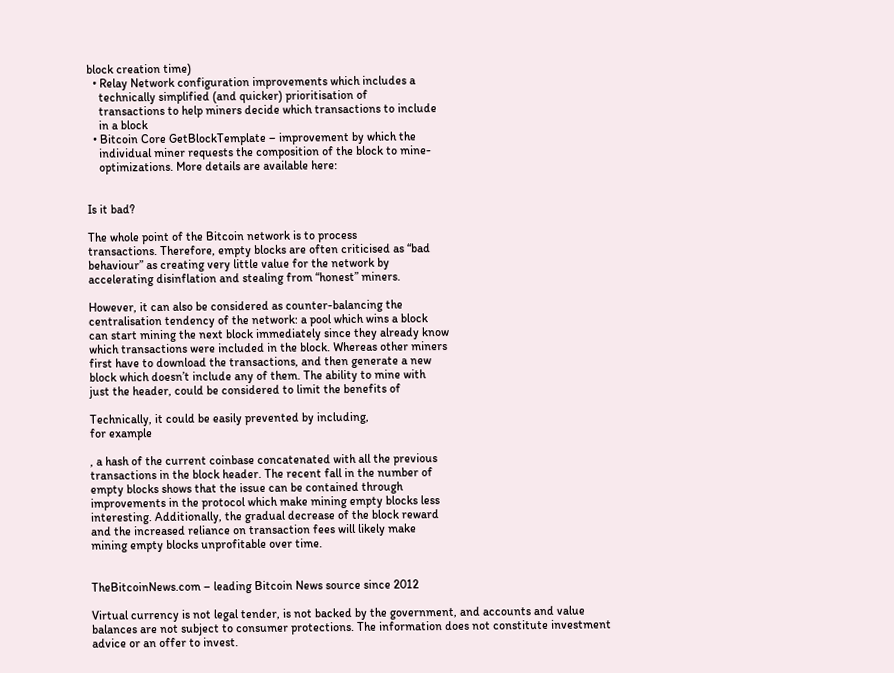block creation time)
  • Relay Network configuration improvements which includes a
    technically simplified (and quicker) prioritisation of
    transactions to help miners decide which transactions to include
    in a block
  • Bitcoin Core GetBlockTemplate – improvement by which the
    individual miner requests the composition of the block to mine-
    optimizations. More details are available here:


Is it bad?

The whole point of the Bitcoin network is to process
transactions. Therefore, empty blocks are often criticised as “bad
behaviour” as creating very little value for the network by
accelerating disinflation and stealing from “honest” miners.

However, it can also be considered as counter-balancing the
centralisation tendency of the network: a pool which wins a block
can start mining the next block immediately since they already know
which transactions were included in the block. Whereas other miners
first have to download the transactions, and then generate a new
block which doesn’t include any of them. The ability to mine with
just the header, could be considered to limit the benefits of

Technically, it could be easily prevented by including,
for example

, a hash of the current coinbase concatenated with all the previous
transactions in the block header. The recent fall in the number of
empty blocks shows that the issue can be contained through
improvements in the protocol which make mining empty blocks less
interesting. Additionally, the gradual decrease of the block reward
and the increased reliance on transaction fees will likely make
mining empty blocks unprofitable over time.


TheBitcoinNews.com – leading Bitcoin News source since 2012

Virtual currency is not legal tender, is not backed by the government, and accounts and value balances are not subject to consumer protections. The information does not constitute investment advice or an offer to invest.